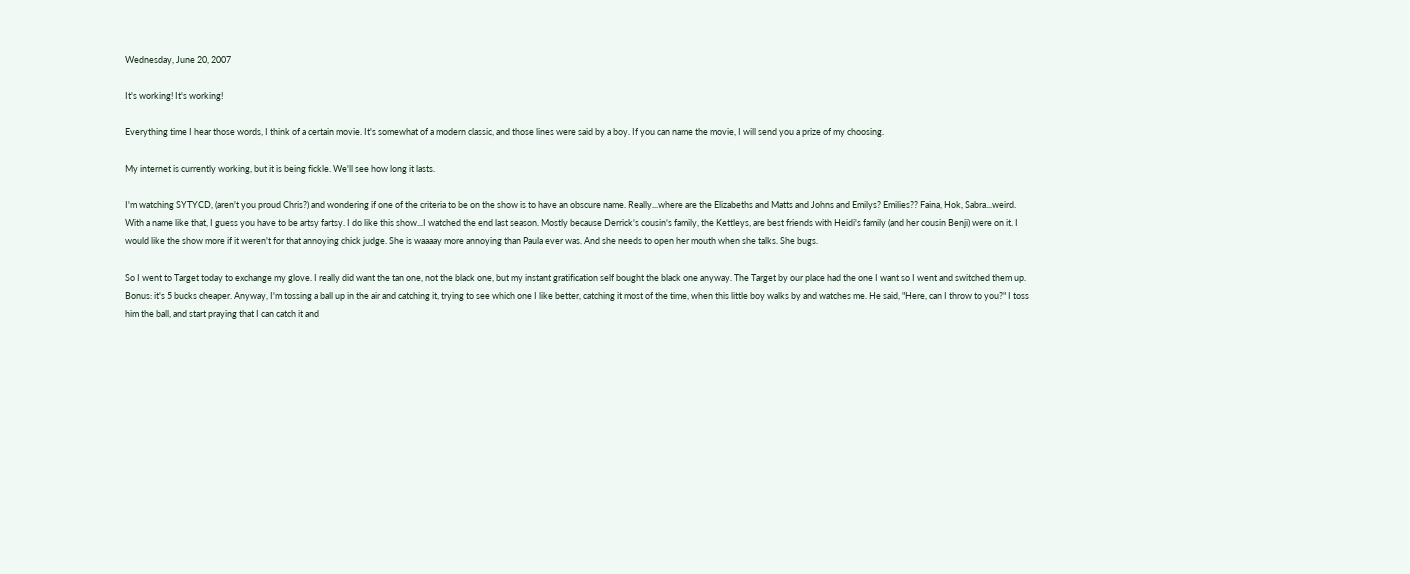Wednesday, June 20, 2007

It's working! It's working!

Everything time I hear those words, I think of a certain movie. It's somewhat of a modern classic, and those lines were said by a boy. If you can name the movie, I will send you a prize of my choosing.

My internet is currently working, but it is being fickle. We'll see how long it lasts.

I'm watching SYTYCD, (aren't you proud Chris?) and wondering if one of the criteria to be on the show is to have an obscure name. Really...where are the Elizabeths and Matts and Johns and Emilys? Emilies?? Faina, Hok, Sabra...weird. With a name like that, I guess you have to be artsy fartsy. I do like this show...I watched the end last season. Mostly because Derrick's cousin's family, the Kettleys, are best friends with Heidi's family (and her cousin Benji) were on it. I would like the show more if it weren't for that annoying chick judge. She is waaaay more annoying than Paula ever was. And she needs to open her mouth when she talks. She bugs.

So I went to Target today to exchange my glove. I really did want the tan one, not the black one, but my instant gratification self bought the black one anyway. The Target by our place had the one I want so I went and switched them up. Bonus: it's 5 bucks cheaper. Anyway, I'm tossing a ball up in the air and catching it, trying to see which one I like better, catching it most of the time, when this little boy walks by and watches me. He said, "Here, can I throw to you?" I toss him the ball, and start praying that I can catch it and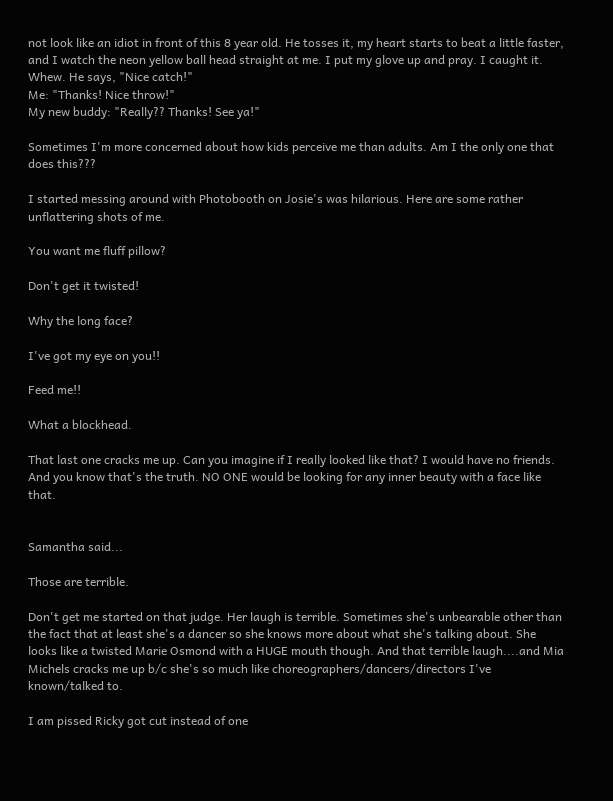not look like an idiot in front of this 8 year old. He tosses it, my heart starts to beat a little faster, and I watch the neon yellow ball head straight at me. I put my glove up and pray. I caught it. Whew. He says, "Nice catch!"
Me: "Thanks! Nice throw!"
My new buddy: "Really?? Thanks! See ya!"

Sometimes I'm more concerned about how kids perceive me than adults. Am I the only one that does this???

I started messing around with Photobooth on Josie's was hilarious. Here are some rather unflattering shots of me.

You want me fluff pillow?

Don't get it twisted!

Why the long face?

I've got my eye on you!!

Feed me!!

What a blockhead.

That last one cracks me up. Can you imagine if I really looked like that? I would have no friends. And you know that's the truth. NO ONE would be looking for any inner beauty with a face like that.


Samantha said...

Those are terrible.

Don't get me started on that judge. Her laugh is terrible. Sometimes she's unbearable other than the fact that at least she's a dancer so she knows more about what she's talking about. She looks like a twisted Marie Osmond with a HUGE mouth though. And that terrible laugh....and Mia Michels cracks me up b/c she's so much like choreographers/dancers/directors I've known/talked to.

I am pissed Ricky got cut instead of one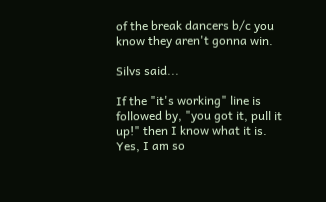of the break dancers b/c you know they aren't gonna win.

Silvs said...

If the "it's working" line is followed by, "you got it, pull it up!" then I know what it is. Yes, I am so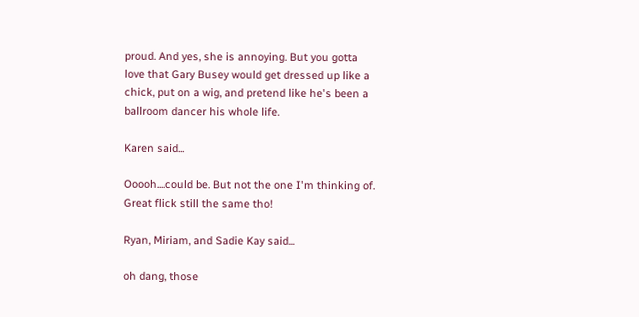proud. And yes, she is annoying. But you gotta love that Gary Busey would get dressed up like a chick, put on a wig, and pretend like he's been a ballroom dancer his whole life.

Karen said...

Ooooh....could be. But not the one I'm thinking of. Great flick still the same tho!

Ryan, Miriam, and Sadie Kay said...

oh dang, those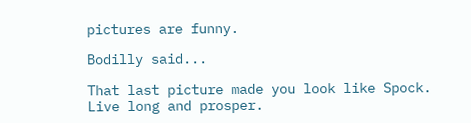pictures are funny.

Bodilly said...

That last picture made you look like Spock. Live long and prosper.